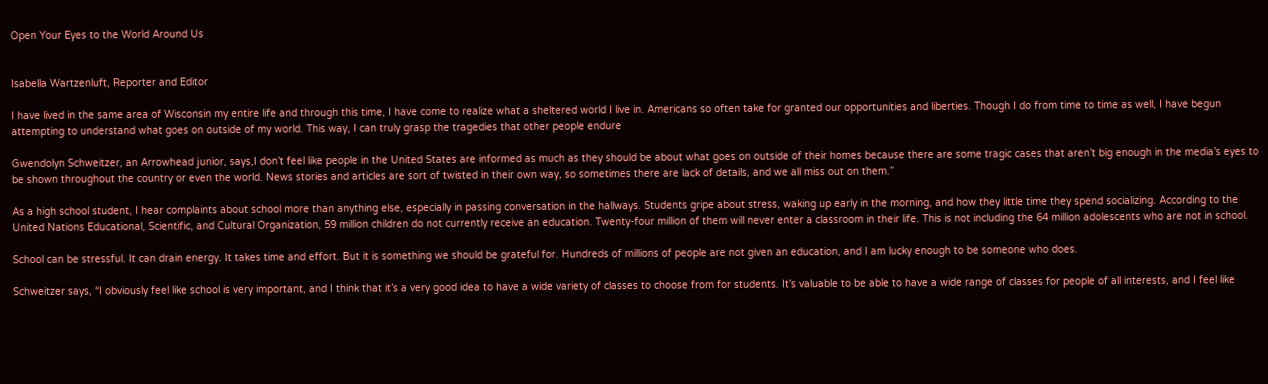Open Your Eyes to the World Around Us


Isabella Wartzenluft, Reporter and Editor

I have lived in the same area of Wisconsin my entire life and through this time, I have come to realize what a sheltered world I live in. Americans so often take for granted our opportunities and liberties. Though I do from time to time as well, I have begun attempting to understand what goes on outside of my world. This way, I can truly grasp the tragedies that other people endure

Gwendolyn Schweitzer, an Arrowhead junior, says,I don’t feel like people in the United States are informed as much as they should be about what goes on outside of their homes because there are some tragic cases that aren’t big enough in the media’s eyes to be shown throughout the country or even the world. News stories and articles are sort of twisted in their own way, so sometimes there are lack of details, and we all miss out on them.”

As a high school student, I hear complaints about school more than anything else, especially in passing conversation in the hallways. Students gripe about stress, waking up early in the morning, and how they little time they spend socializing. According to the United Nations Educational, Scientific, and Cultural Organization, 59 million children do not currently receive an education. Twenty-four million of them will never enter a classroom in their life. This is not including the 64 million adolescents who are not in school.

School can be stressful. It can drain energy. It takes time and effort. But it is something we should be grateful for. Hundreds of millions of people are not given an education, and I am lucky enough to be someone who does.

Schweitzer says, “I obviously feel like school is very important, and I think that it’s a very good idea to have a wide variety of classes to choose from for students. It’s valuable to be able to have a wide range of classes for people of all interests, and I feel like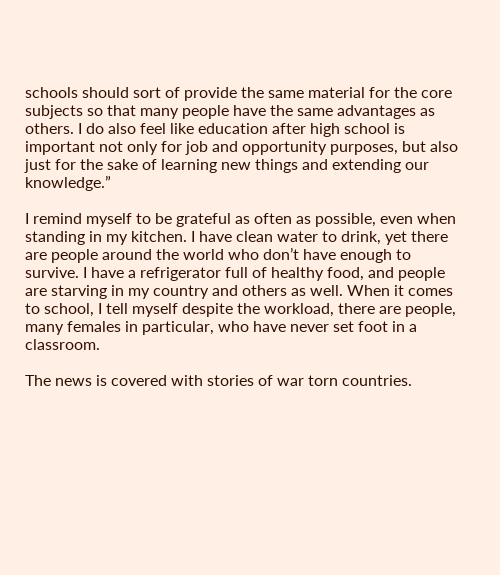schools should sort of provide the same material for the core subjects so that many people have the same advantages as others. I do also feel like education after high school is important not only for job and opportunity purposes, but also just for the sake of learning new things and extending our knowledge.”

I remind myself to be grateful as often as possible, even when standing in my kitchen. I have clean water to drink, yet there are people around the world who don’t have enough to survive. I have a refrigerator full of healthy food, and people are starving in my country and others as well. When it comes to school, I tell myself despite the workload, there are people, many females in particular, who have never set foot in a classroom.

The news is covered with stories of war torn countries.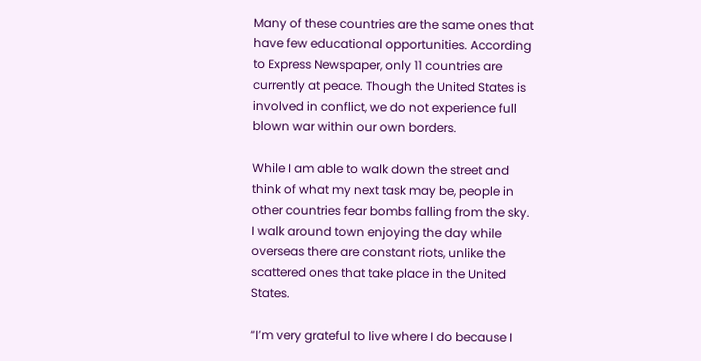Many of these countries are the same ones that have few educational opportunities. According to Express Newspaper, only 11 countries are currently at peace. Though the United States is involved in conflict, we do not experience full blown war within our own borders.

While I am able to walk down the street and think of what my next task may be, people in other countries fear bombs falling from the sky. I walk around town enjoying the day while overseas there are constant riots, unlike the scattered ones that take place in the United States.

“I’m very grateful to live where I do because I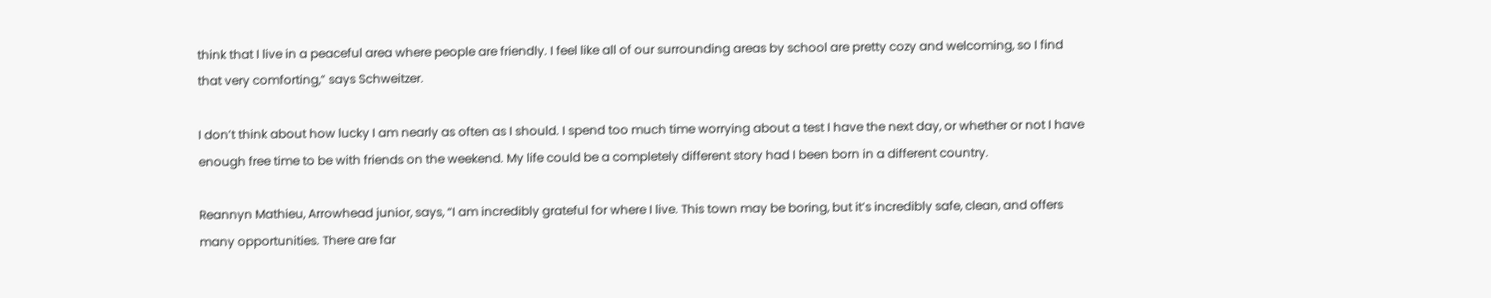think that I live in a peaceful area where people are friendly. I feel like all of our surrounding areas by school are pretty cozy and welcoming, so I find that very comforting,” says Schweitzer.

I don’t think about how lucky I am nearly as often as I should. I spend too much time worrying about a test I have the next day, or whether or not I have enough free time to be with friends on the weekend. My life could be a completely different story had I been born in a different country.

Reannyn Mathieu, Arrowhead junior, says, “I am incredibly grateful for where I live. This town may be boring, but it’s incredibly safe, clean, and offers many opportunities. There are far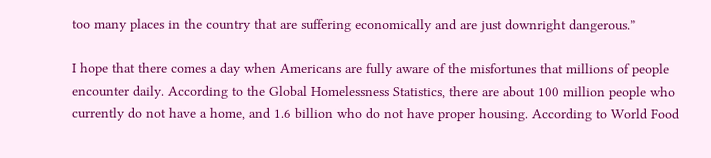too many places in the country that are suffering economically and are just downright dangerous.”

I hope that there comes a day when Americans are fully aware of the misfortunes that millions of people encounter daily. According to the Global Homelessness Statistics, there are about 100 million people who currently do not have a home, and 1.6 billion who do not have proper housing. According to World Food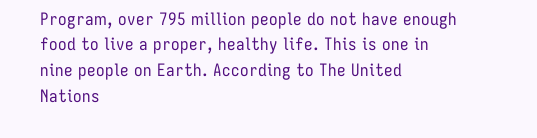Program, over 795 million people do not have enough food to live a proper, healthy life. This is one in nine people on Earth. According to The United Nations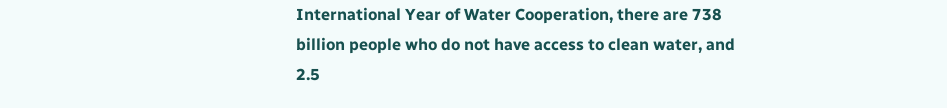International Year of Water Cooperation, there are 738 billion people who do not have access to clean water, and 2.5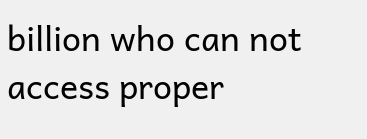billion who can not access proper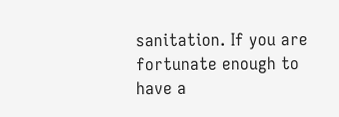sanitation. If you are fortunate enough to have a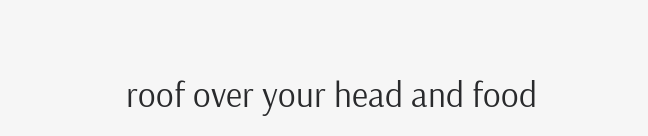roof over your head and food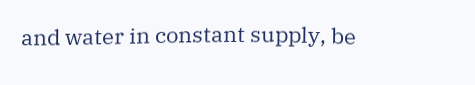and water in constant supply, be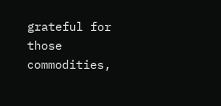grateful for those commodities,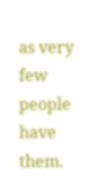as very few people have them.